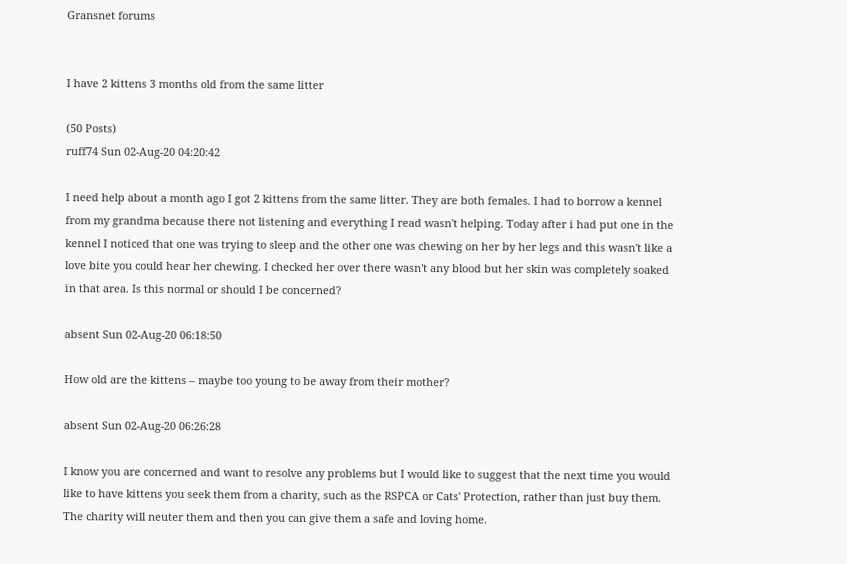Gransnet forums


I have 2 kittens 3 months old from the same litter

(50 Posts)
ruff74 Sun 02-Aug-20 04:20:42

I need help about a month ago I got 2 kittens from the same litter. They are both females. I had to borrow a kennel from my grandma because there not listening and everything I read wasn't helping. Today after i had put one in the kennel I noticed that one was trying to sleep and the other one was chewing on her by her legs and this wasn't like a love bite you could hear her chewing. I checked her over there wasn't any blood but her skin was completely soaked in that area. Is this normal or should I be concerned?

absent Sun 02-Aug-20 06:18:50

How old are the kittens – maybe too young to be away from their mother?

absent Sun 02-Aug-20 06:26:28

I know you are concerned and want to resolve any problems but I would like to suggest that the next time you would like to have kittens you seek them from a charity, such as the RSPCA or Cats' Protection, rather than just buy them. The charity will neuter them and then you can give them a safe and loving home.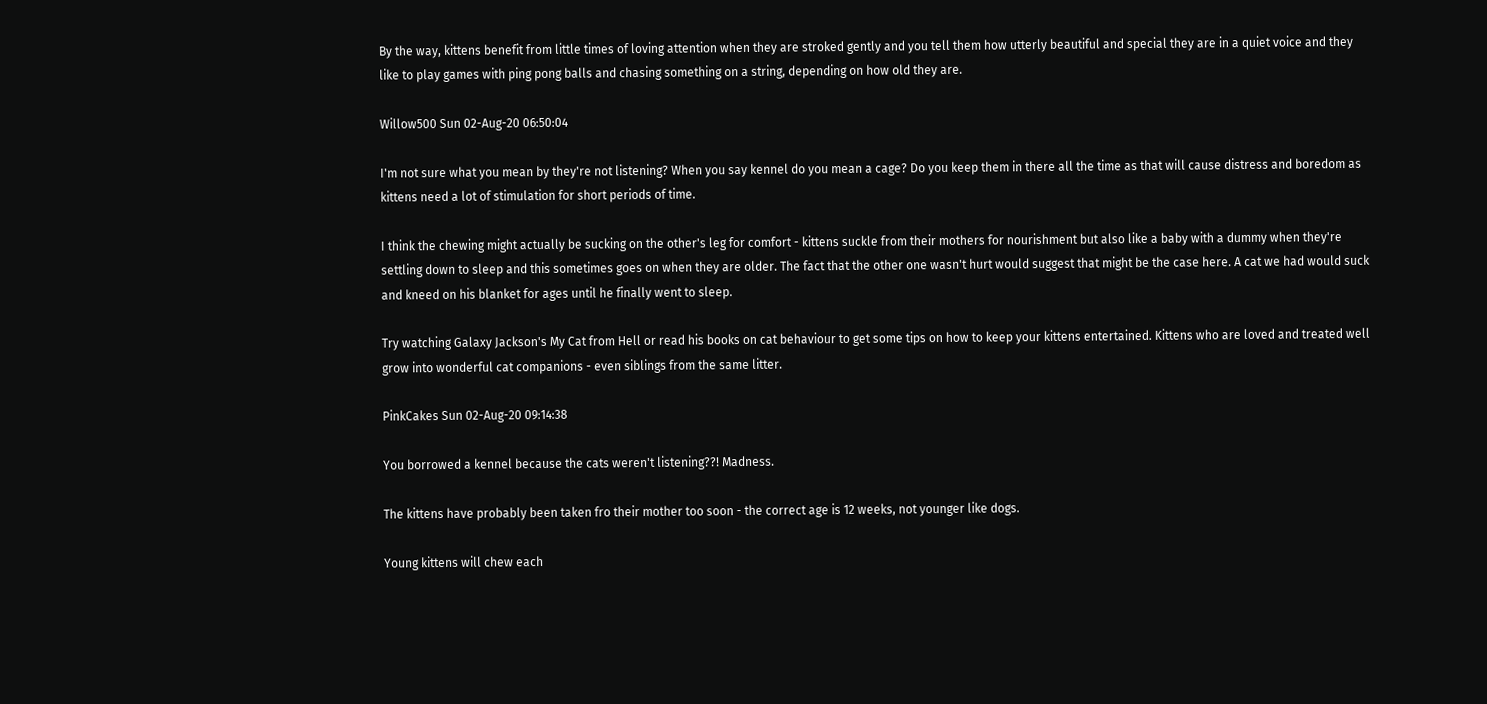By the way, kittens benefit from little times of loving attention when they are stroked gently and you tell them how utterly beautiful and special they are in a quiet voice and they like to play games with ping pong balls and chasing something on a string, depending on how old they are.

Willow500 Sun 02-Aug-20 06:50:04

I'm not sure what you mean by they're not listening? When you say kennel do you mean a cage? Do you keep them in there all the time as that will cause distress and boredom as kittens need a lot of stimulation for short periods of time.

I think the chewing might actually be sucking on the other's leg for comfort - kittens suckle from their mothers for nourishment but also like a baby with a dummy when they're settling down to sleep and this sometimes goes on when they are older. The fact that the other one wasn't hurt would suggest that might be the case here. A cat we had would suck and kneed on his blanket for ages until he finally went to sleep.

Try watching Galaxy Jackson's My Cat from Hell or read his books on cat behaviour to get some tips on how to keep your kittens entertained. Kittens who are loved and treated well grow into wonderful cat companions - even siblings from the same litter.

PinkCakes Sun 02-Aug-20 09:14:38

You borrowed a kennel because the cats weren't listening??! Madness.

The kittens have probably been taken fro their mother too soon - the correct age is 12 weeks, not younger like dogs.

Young kittens will chew each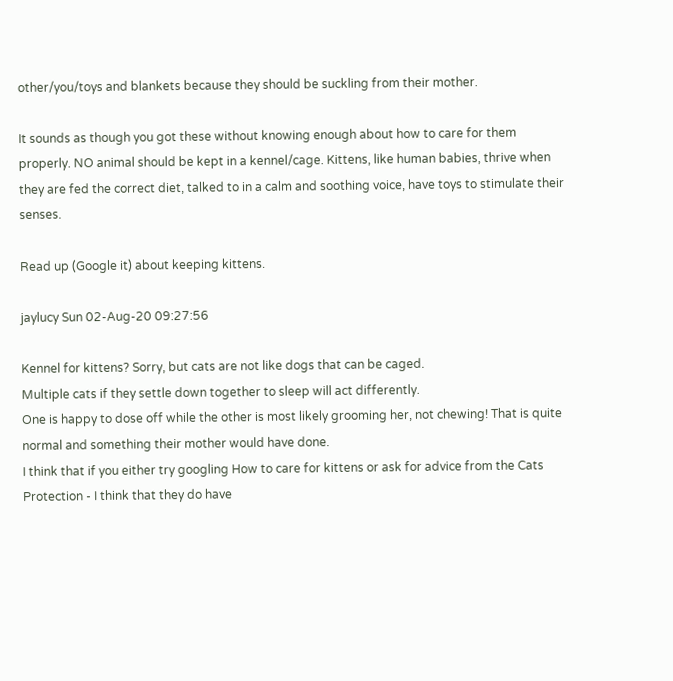other/you/toys and blankets because they should be suckling from their mother.

It sounds as though you got these without knowing enough about how to care for them properly. NO animal should be kept in a kennel/cage. Kittens, like human babies, thrive when they are fed the correct diet, talked to in a calm and soothing voice, have toys to stimulate their senses.

Read up (Google it) about keeping kittens.

jaylucy Sun 02-Aug-20 09:27:56

Kennel for kittens? Sorry, but cats are not like dogs that can be caged.
Multiple cats if they settle down together to sleep will act differently.
One is happy to dose off while the other is most likely grooming her, not chewing! That is quite normal and something their mother would have done.
I think that if you either try googling How to care for kittens or ask for advice from the Cats Protection - I think that they do have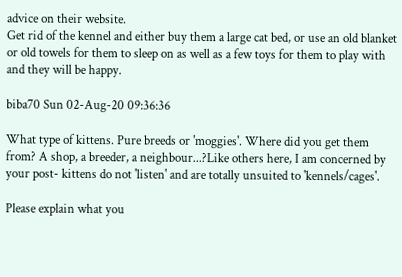advice on their website.
Get rid of the kennel and either buy them a large cat bed, or use an old blanket or old towels for them to sleep on as well as a few toys for them to play with and they will be happy.

biba70 Sun 02-Aug-20 09:36:36

What type of kittens. Pure breeds or 'moggies'. Where did you get them from? A shop, a breeder, a neighbour...?Like others here, I am concerned by your post- kittens do not 'listen' and are totally unsuited to 'kennels/cages'.

Please explain what you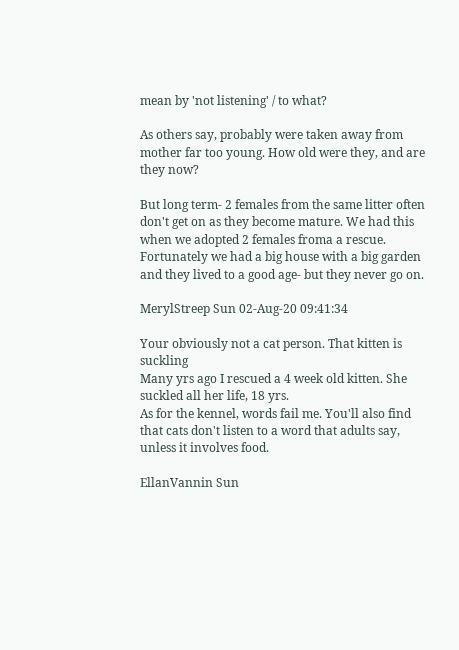mean by 'not listening' / to what?

As others say, probably were taken away from mother far too young. How old were they, and are they now?

But long term- 2 females from the same litter often don't get on as they become mature. We had this when we adopted 2 females froma a rescue. Fortunately we had a big house with a big garden and they lived to a good age- but they never go on.

MerylStreep Sun 02-Aug-20 09:41:34

Your obviously not a cat person. That kitten is suckling
Many yrs ago I rescued a 4 week old kitten. She suckled all her life, 18 yrs.
As for the kennel, words fail me. You'll also find that cats don't listen to a word that adults say, unless it involves food.

EllanVannin Sun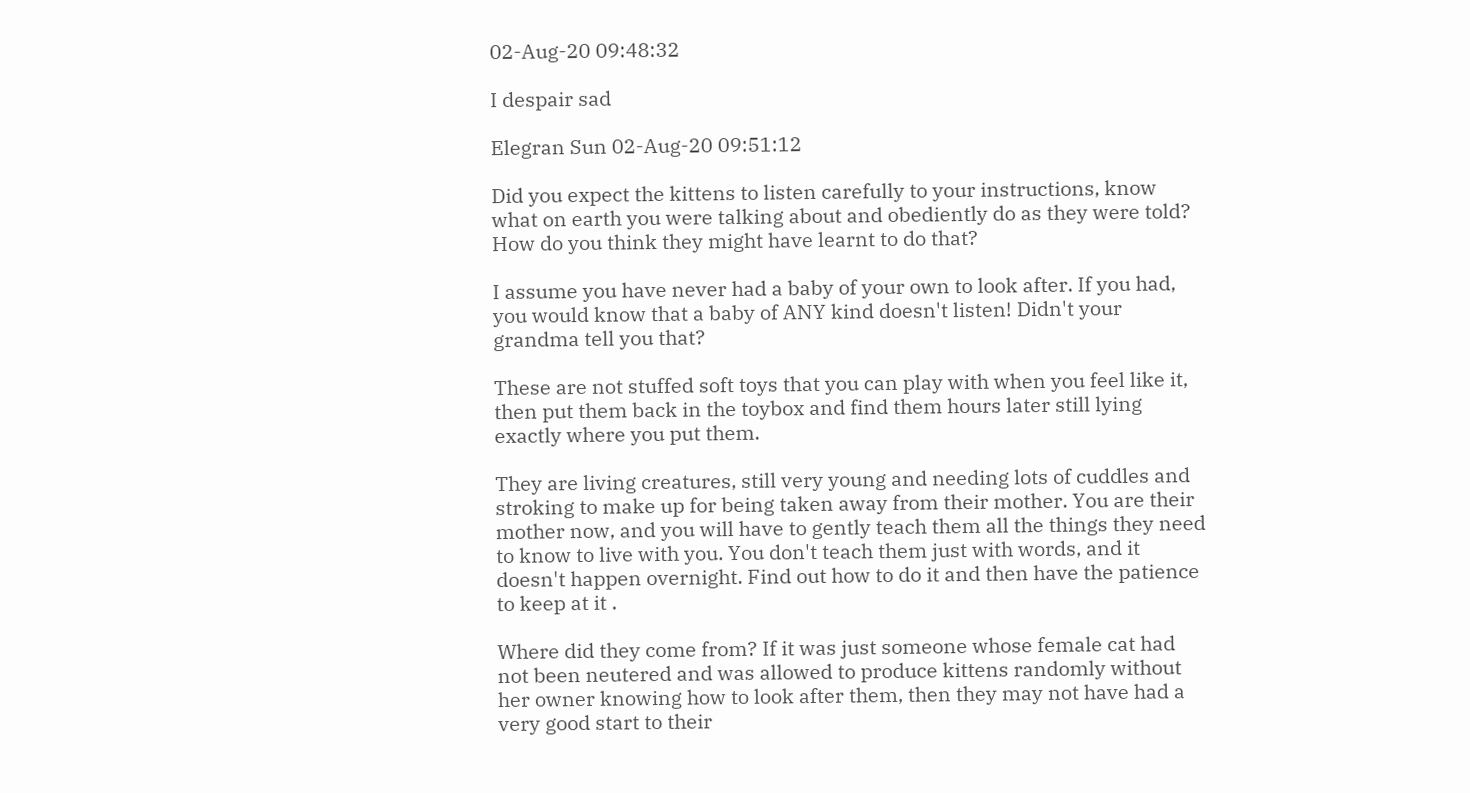02-Aug-20 09:48:32

I despair sad

Elegran Sun 02-Aug-20 09:51:12

Did you expect the kittens to listen carefully to your instructions, know what on earth you were talking about and obediently do as they were told? How do you think they might have learnt to do that?

I assume you have never had a baby of your own to look after. If you had, you would know that a baby of ANY kind doesn't listen! Didn't your grandma tell you that?

These are not stuffed soft toys that you can play with when you feel like it, then put them back in the toybox and find them hours later still lying exactly where you put them.

They are living creatures, still very young and needing lots of cuddles and stroking to make up for being taken away from their mother. You are their mother now, and you will have to gently teach them all the things they need to know to live with you. You don't teach them just with words, and it doesn't happen overnight. Find out how to do it and then have the patience to keep at it .

Where did they come from? If it was just someone whose female cat had not been neutered and was allowed to produce kittens randomly without her owner knowing how to look after them, then they may not have had a very good start to their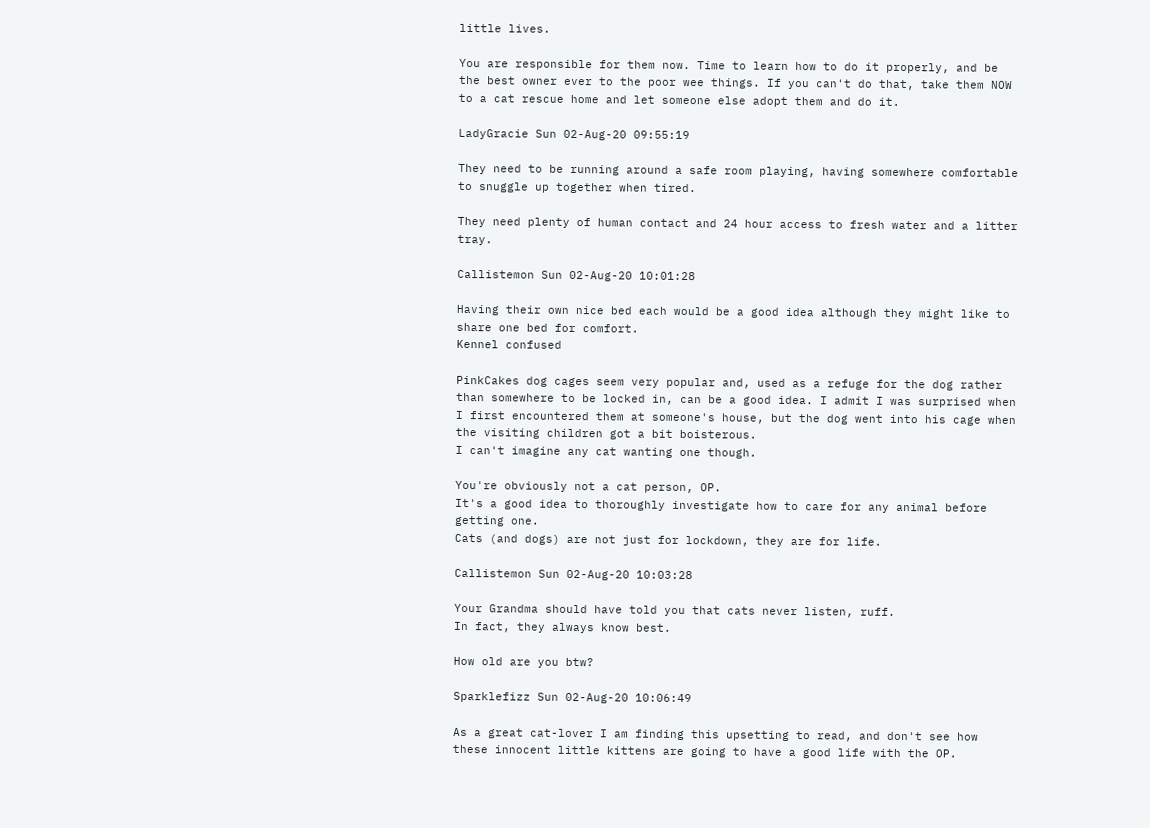little lives.

You are responsible for them now. Time to learn how to do it properly, and be the best owner ever to the poor wee things. If you can't do that, take them NOW to a cat rescue home and let someone else adopt them and do it.

LadyGracie Sun 02-Aug-20 09:55:19

They need to be running around a safe room playing, having somewhere comfortable to snuggle up together when tired.

They need plenty of human contact and 24 hour access to fresh water and a litter tray.

Callistemon Sun 02-Aug-20 10:01:28

Having their own nice bed each would be a good idea although they might like to share one bed for comfort.
Kennel confused

PinkCakes dog cages seem very popular and, used as a refuge for the dog rather than somewhere to be locked in, can be a good idea. I admit I was surprised when I first encountered them at someone's house, but the dog went into his cage when the visiting children got a bit boisterous.
I can't imagine any cat wanting one though.

You're obviously not a cat person, OP.
It's a good idea to thoroughly investigate how to care for any animal before getting one.
Cats (and dogs) are not just for lockdown, they are for life.

Callistemon Sun 02-Aug-20 10:03:28

Your Grandma should have told you that cats never listen, ruff.
In fact, they always know best.

How old are you btw?

Sparklefizz Sun 02-Aug-20 10:06:49

As a great cat-lover I am finding this upsetting to read, and don't see how these innocent little kittens are going to have a good life with the OP.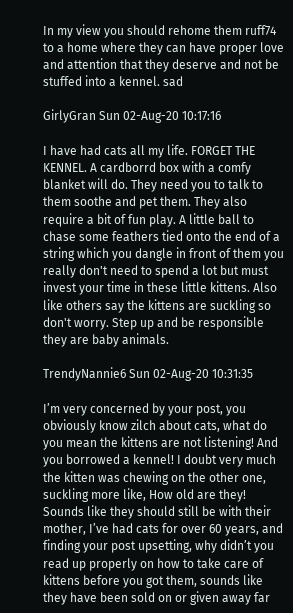In my view you should rehome them ruff74 to a home where they can have proper love and attention that they deserve and not be stuffed into a kennel. sad

GirlyGran Sun 02-Aug-20 10:17:16

I have had cats all my life. FORGET THE KENNEL. A cardborrd box with a comfy blanket will do. They need you to talk to them soothe and pet them. They also require a bit of fun play. A little ball to chase some feathers tied onto the end of a string which you dangle in front of them you really don't need to spend a lot but must invest your time in these little kittens. Also like others say the kittens are suckling so don't worry. Step up and be responsible they are baby animals.

TrendyNannie6 Sun 02-Aug-20 10:31:35

I’m very concerned by your post, you obviously know zilch about cats, what do you mean the kittens are not listening! And you borrowed a kennel! I doubt very much the kitten was chewing on the other one, suckling more like, How old are they! Sounds like they should still be with their mother, I’ve had cats for over 60 years, and finding your post upsetting, why didn’t you read up properly on how to take care of kittens before you got them, sounds like they have been sold on or given away far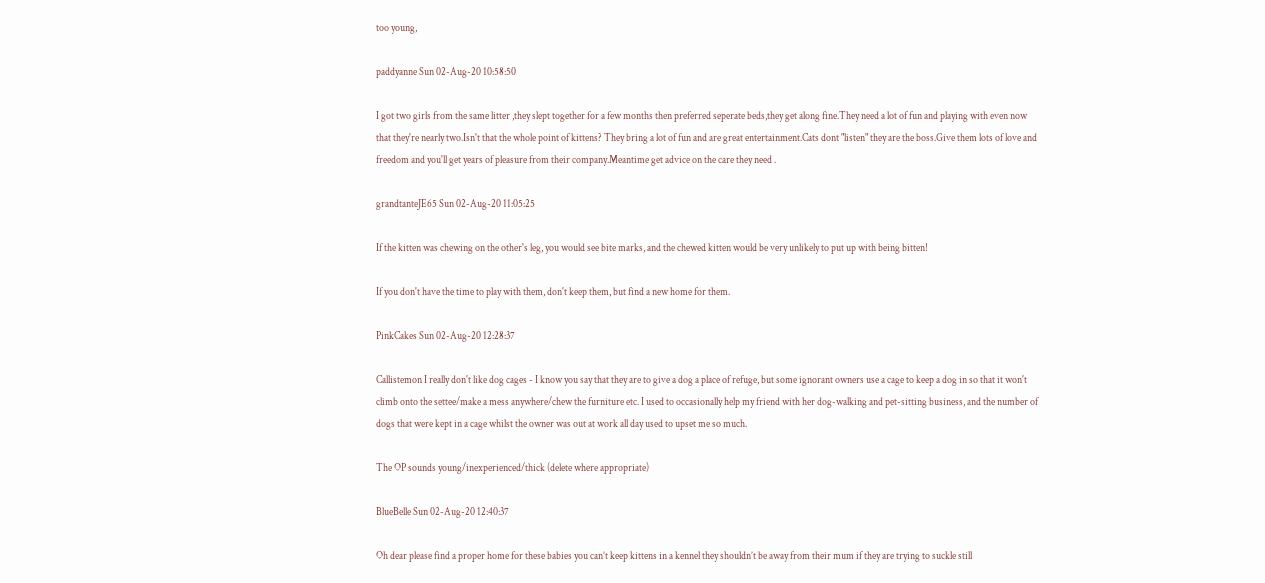too young,

paddyanne Sun 02-Aug-20 10:58:50

I got two girls from the same litter ,they slept together for a few months then preferred seperate beds,they get along fine.They need a lot of fun and playing with even now that they're nearly two.Isn't that the whole point of kittens? They bring a lot of fun and are great entertainment.Cats dont "listen" they are the boss.Give them lots of love and freedom and you'll get years of pleasure from their company.Meantime get advice on the care they need .

grandtanteJE65 Sun 02-Aug-20 11:05:25

If the kitten was chewing on the other's leg, you would see bite marks, and the chewed kitten would be very unlikely to put up with being bitten!

If you don't have the time to play with them, don't keep them, but find a new home for them.

PinkCakes Sun 02-Aug-20 12:28:37

Callistemon I really don't like dog cages - I know you say that they are to give a dog a place of refuge, but some ignorant owners use a cage to keep a dog in so that it won't climb onto the settee/make a mess anywhere/chew the furniture etc. I used to occasionally help my friend with her dog-walking and pet-sitting business, and the number of dogs that were kept in a cage whilst the owner was out at work all day used to upset me so much.

The OP sounds young/inexperienced/thick (delete where appropriate)

BlueBelle Sun 02-Aug-20 12:40:37

Oh dear please find a proper home for these babies you can’t keep kittens in a kennel they shouldn’t be away from their mum if they are trying to suckle still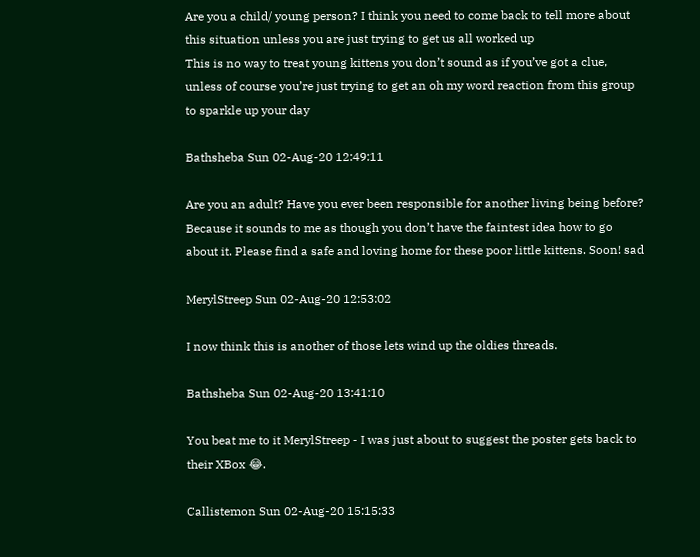Are you a child/ young person? I think you need to come back to tell more about this situation unless you are just trying to get us all worked up
This is no way to treat young kittens you don’t sound as if you’ve got a clue, unless of course you’re just trying to get an oh my word reaction from this group to sparkle up your day

Bathsheba Sun 02-Aug-20 12:49:11

Are you an adult? Have you ever been responsible for another living being before? Because it sounds to me as though you don’t have the faintest idea how to go about it. Please find a safe and loving home for these poor little kittens. Soon! sad

MerylStreep Sun 02-Aug-20 12:53:02

I now think this is another of those lets wind up the oldies threads.

Bathsheba Sun 02-Aug-20 13:41:10

You beat me to it MerylStreep - I was just about to suggest the poster gets back to their XBox 😂.

Callistemon Sun 02-Aug-20 15:15:33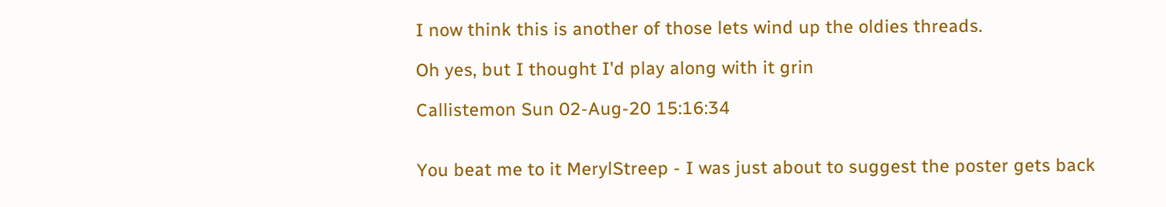I now think this is another of those lets wind up the oldies threads.

Oh yes, but I thought I'd play along with it grin

Callistemon Sun 02-Aug-20 15:16:34


You beat me to it MerylStreep - I was just about to suggest the poster gets back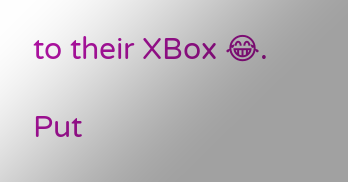to their XBox 😂.

Put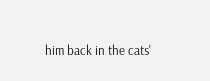him back in the cats'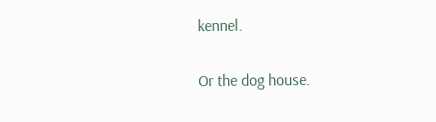kennel.

Or the dog house.